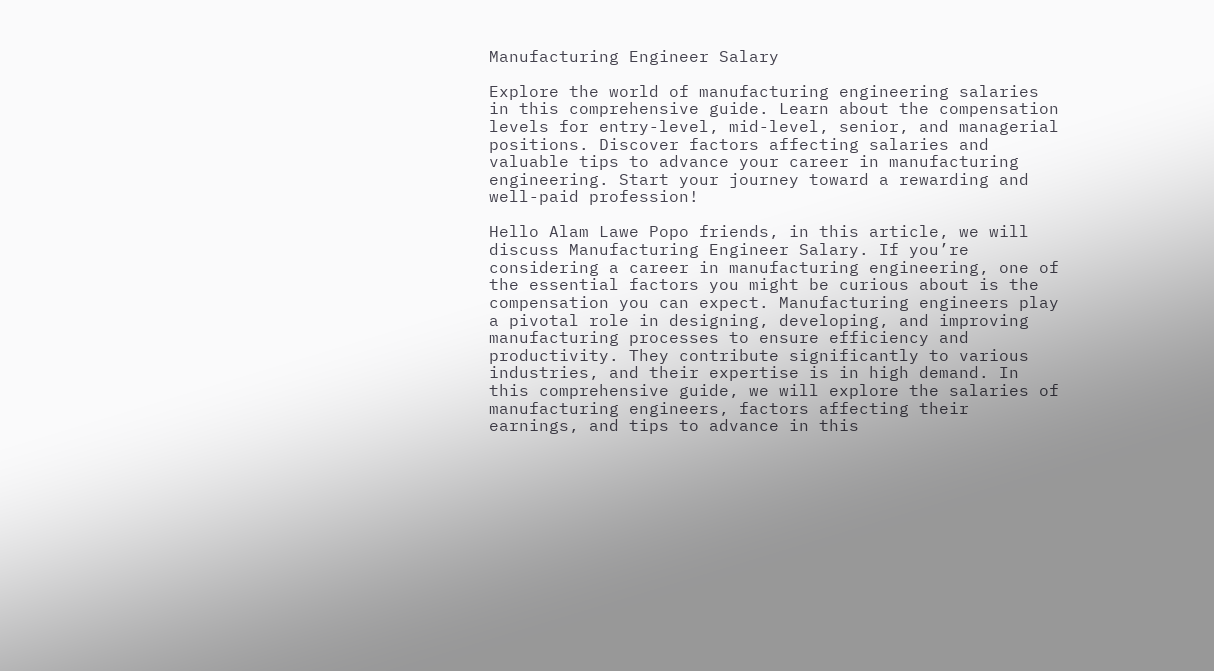Manufacturing Engineer Salary

Explore the world of manufacturing engineering salaries in this comprehensive guide. Learn about the compensation levels for entry-level, mid-level, senior, and managerial positions. Discover factors affecting salaries and valuable tips to advance your career in manufacturing engineering. Start your journey toward a rewarding and well-paid profession!

Hello Alam Lawe Popo friends, in this article, we will discuss Manufacturing Engineer Salary. If you’re considering a career in manufacturing engineering, one of the essential factors you might be curious about is the compensation you can expect. Manufacturing engineers play a pivotal role in designing, developing, and improving manufacturing processes to ensure efficiency and productivity. They contribute significantly to various industries, and their expertise is in high demand. In this comprehensive guide, we will explore the salaries of manufacturing engineers, factors affecting their earnings, and tips to advance in this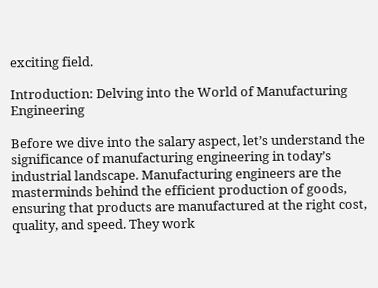exciting field.

Introduction: Delving into the World of Manufacturing Engineering

Before we dive into the salary aspect, let’s understand the significance of manufacturing engineering in today’s industrial landscape. Manufacturing engineers are the masterminds behind the efficient production of goods, ensuring that products are manufactured at the right cost, quality, and speed. They work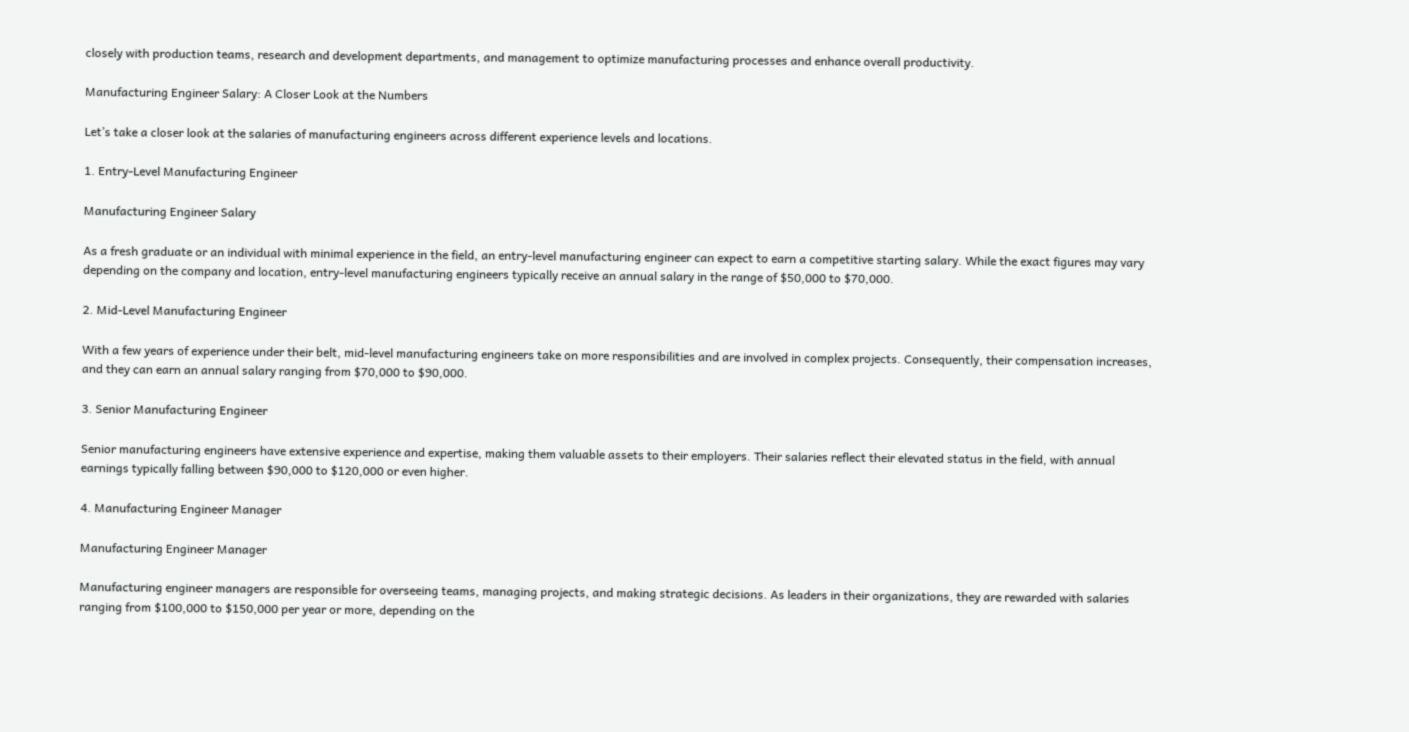closely with production teams, research and development departments, and management to optimize manufacturing processes and enhance overall productivity.

Manufacturing Engineer Salary: A Closer Look at the Numbers

Let’s take a closer look at the salaries of manufacturing engineers across different experience levels and locations.

1. Entry-Level Manufacturing Engineer

Manufacturing Engineer Salary

As a fresh graduate or an individual with minimal experience in the field, an entry-level manufacturing engineer can expect to earn a competitive starting salary. While the exact figures may vary depending on the company and location, entry-level manufacturing engineers typically receive an annual salary in the range of $50,000 to $70,000.

2. Mid-Level Manufacturing Engineer

With a few years of experience under their belt, mid-level manufacturing engineers take on more responsibilities and are involved in complex projects. Consequently, their compensation increases, and they can earn an annual salary ranging from $70,000 to $90,000.

3. Senior Manufacturing Engineer

Senior manufacturing engineers have extensive experience and expertise, making them valuable assets to their employers. Their salaries reflect their elevated status in the field, with annual earnings typically falling between $90,000 to $120,000 or even higher.

4. Manufacturing Engineer Manager

Manufacturing Engineer Manager

Manufacturing engineer managers are responsible for overseeing teams, managing projects, and making strategic decisions. As leaders in their organizations, they are rewarded with salaries ranging from $100,000 to $150,000 per year or more, depending on the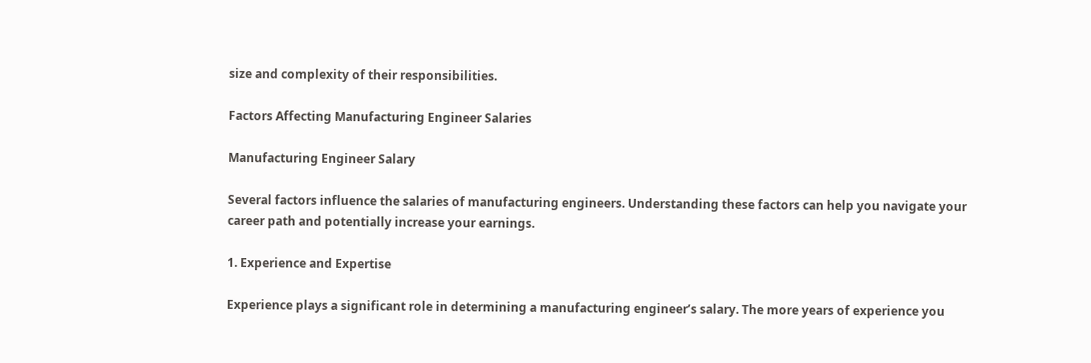size and complexity of their responsibilities.

Factors Affecting Manufacturing Engineer Salaries

Manufacturing Engineer Salary

Several factors influence the salaries of manufacturing engineers. Understanding these factors can help you navigate your career path and potentially increase your earnings.

1. Experience and Expertise

Experience plays a significant role in determining a manufacturing engineer’s salary. The more years of experience you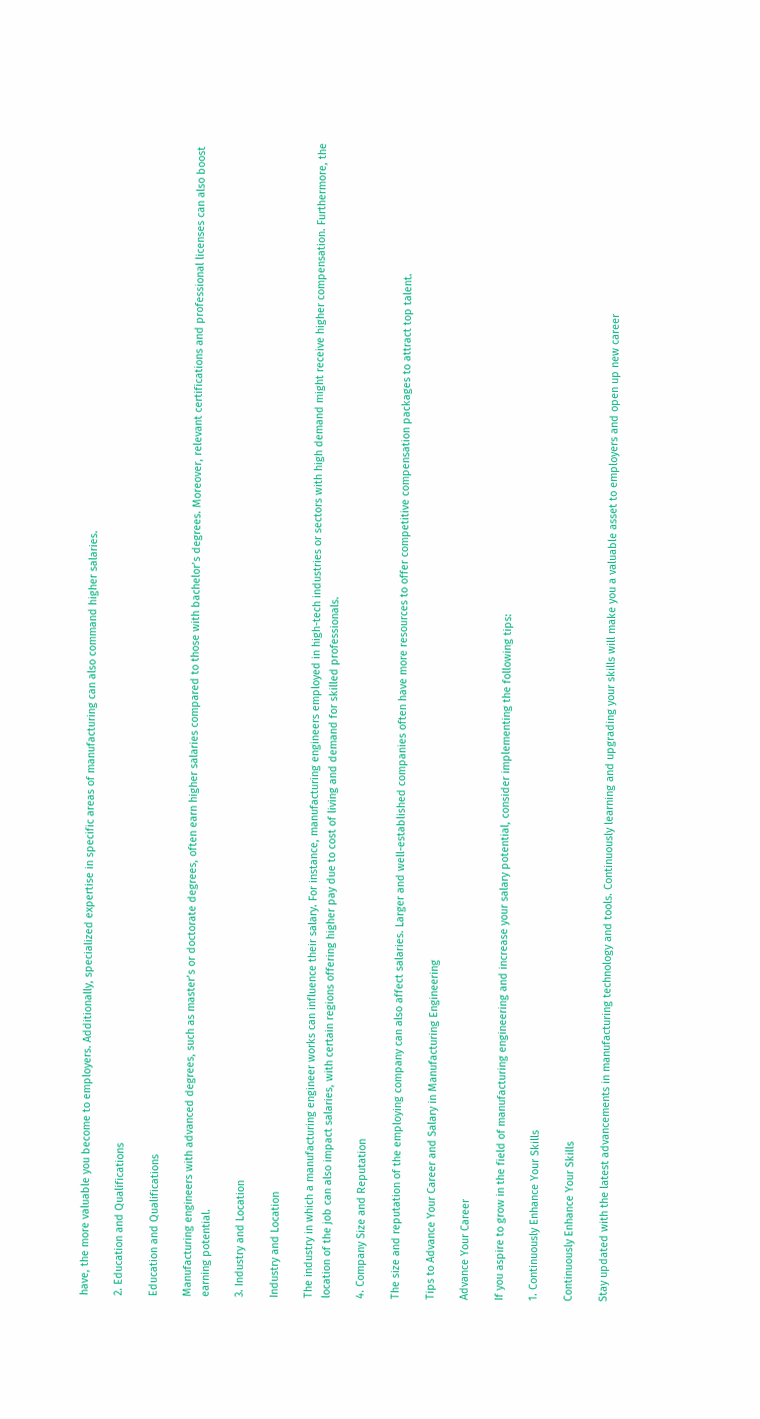have, the more valuable you become to employers. Additionally, specialized expertise in specific areas of manufacturing can also command higher salaries.

2. Education and Qualifications

Education and Qualifications

Manufacturing engineers with advanced degrees, such as master’s or doctorate degrees, often earn higher salaries compared to those with bachelor’s degrees. Moreover, relevant certifications and professional licenses can also boost earning potential.

3. Industry and Location

Industry and Location

The industry in which a manufacturing engineer works can influence their salary. For instance, manufacturing engineers employed in high-tech industries or sectors with high demand might receive higher compensation. Furthermore, the location of the job can also impact salaries, with certain regions offering higher pay due to cost of living and demand for skilled professionals.

4. Company Size and Reputation

The size and reputation of the employing company can also affect salaries. Larger and well-established companies often have more resources to offer competitive compensation packages to attract top talent.

Tips to Advance Your Career and Salary in Manufacturing Engineering

Advance Your Career

If you aspire to grow in the field of manufacturing engineering and increase your salary potential, consider implementing the following tips:

1. Continuously Enhance Your Skills

Continuously Enhance Your Skills

Stay updated with the latest advancements in manufacturing technology and tools. Continuously learning and upgrading your skills will make you a valuable asset to employers and open up new career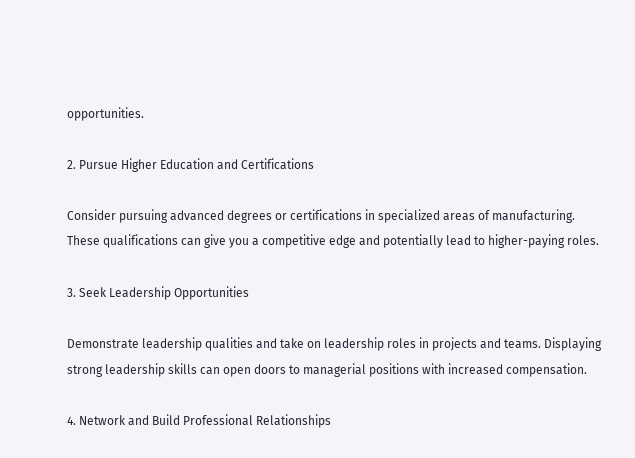opportunities.

2. Pursue Higher Education and Certifications

Consider pursuing advanced degrees or certifications in specialized areas of manufacturing. These qualifications can give you a competitive edge and potentially lead to higher-paying roles.

3. Seek Leadership Opportunities

Demonstrate leadership qualities and take on leadership roles in projects and teams. Displaying strong leadership skills can open doors to managerial positions with increased compensation.

4. Network and Build Professional Relationships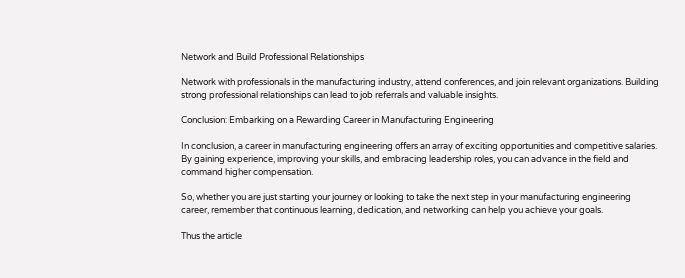Network and Build Professional Relationships

Network with professionals in the manufacturing industry, attend conferences, and join relevant organizations. Building strong professional relationships can lead to job referrals and valuable insights.

Conclusion: Embarking on a Rewarding Career in Manufacturing Engineering

In conclusion, a career in manufacturing engineering offers an array of exciting opportunities and competitive salaries. By gaining experience, improving your skills, and embracing leadership roles, you can advance in the field and command higher compensation.

So, whether you are just starting your journey or looking to take the next step in your manufacturing engineering career, remember that continuous learning, dedication, and networking can help you achieve your goals.

Thus the article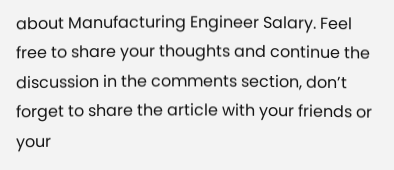about Manufacturing Engineer Salary. Feel free to share your thoughts and continue the discussion in the comments section, don’t forget to share the article with your friends or your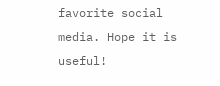favorite social media. Hope it is useful!